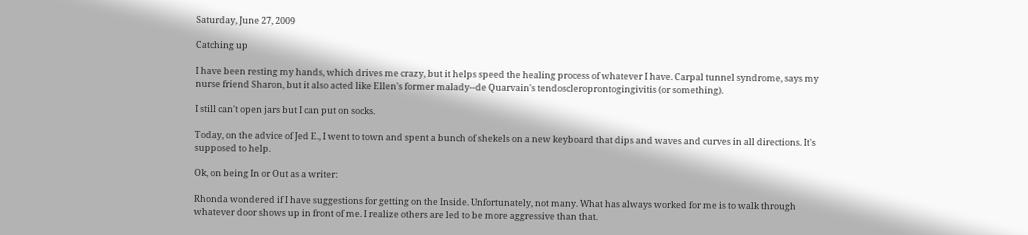Saturday, June 27, 2009

Catching up

I have been resting my hands, which drives me crazy, but it helps speed the healing process of whatever I have. Carpal tunnel syndrome, says my nurse friend Sharon, but it also acted like Ellen's former malady--de Quarvain's tendoscleroprontogingivitis (or something).

I still can't open jars but I can put on socks.

Today, on the advice of Jed E., I went to town and spent a bunch of shekels on a new keyboard that dips and waves and curves in all directions. It's supposed to help.

Ok, on being In or Out as a writer:

Rhonda wondered if I have suggestions for getting on the Inside. Unfortunately, not many. What has always worked for me is to walk through whatever door shows up in front of me. I realize others are led to be more aggressive than that.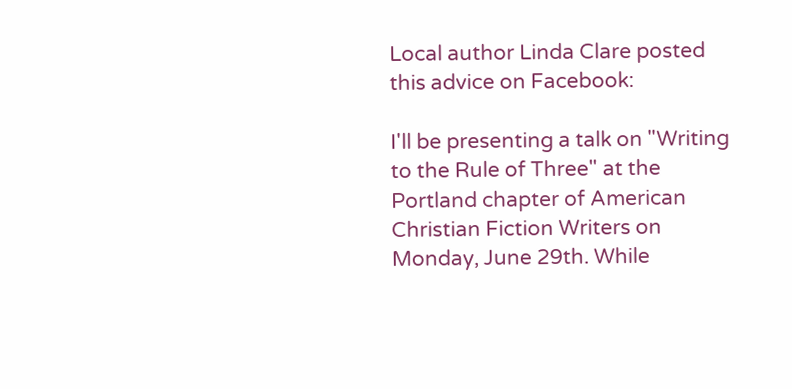Local author Linda Clare posted this advice on Facebook:

I'll be presenting a talk on "Writing to the Rule of Three" at the Portland chapter of American Christian Fiction Writers on Monday, June 29th. While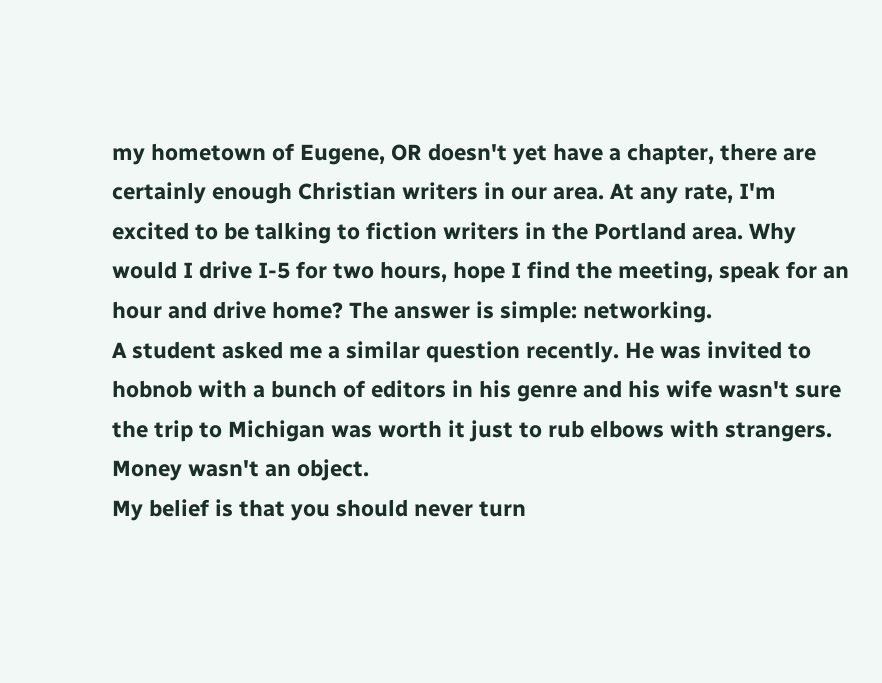my hometown of Eugene, OR doesn't yet have a chapter, there are certainly enough Christian writers in our area. At any rate, I'm excited to be talking to fiction writers in the Portland area. Why would I drive I-5 for two hours, hope I find the meeting, speak for an hour and drive home? The answer is simple: networking.
A student asked me a similar question recently. He was invited to hobnob with a bunch of editors in his genre and his wife wasn't sure the trip to Michigan was worth it just to rub elbows with strangers. Money wasn't an object.
My belief is that you should never turn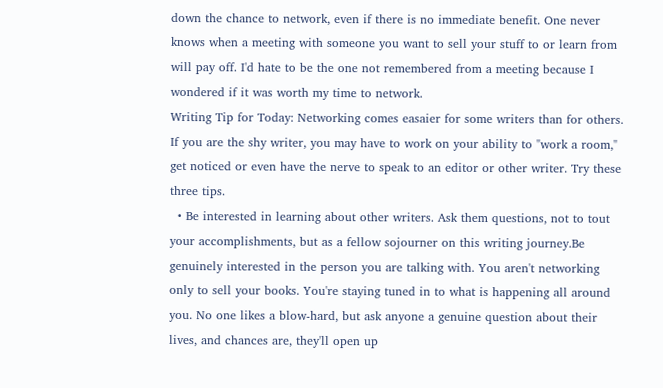down the chance to network, even if there is no immediate benefit. One never knows when a meeting with someone you want to sell your stuff to or learn from will pay off. I'd hate to be the one not remembered from a meeting because I wondered if it was worth my time to network.
Writing Tip for Today: Networking comes easaier for some writers than for others. If you are the shy writer, you may have to work on your ability to "work a room," get noticed or even have the nerve to speak to an editor or other writer. Try these three tips.
  • Be interested in learning about other writers. Ask them questions, not to tout your accomplishments, but as a fellow sojourner on this writing journey.Be genuinely interested in the person you are talking with. You aren't networking only to sell your books. You're staying tuned in to what is happening all around you. No one likes a blow-hard, but ask anyone a genuine question about their lives, and chances are, they'll open up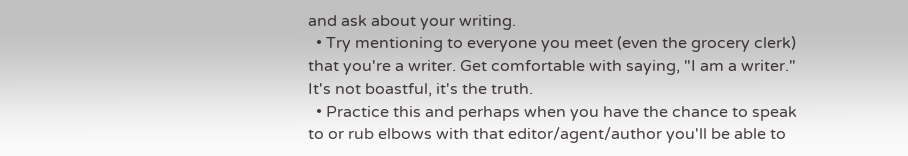and ask about your writing.
  • Try mentioning to everyone you meet (even the grocery clerk) that you're a writer. Get comfortable with saying, "I am a writer." It's not boastful, it's the truth.
  • Practice this and perhaps when you have the chance to speak to or rub elbows with that editor/agent/author you'll be able to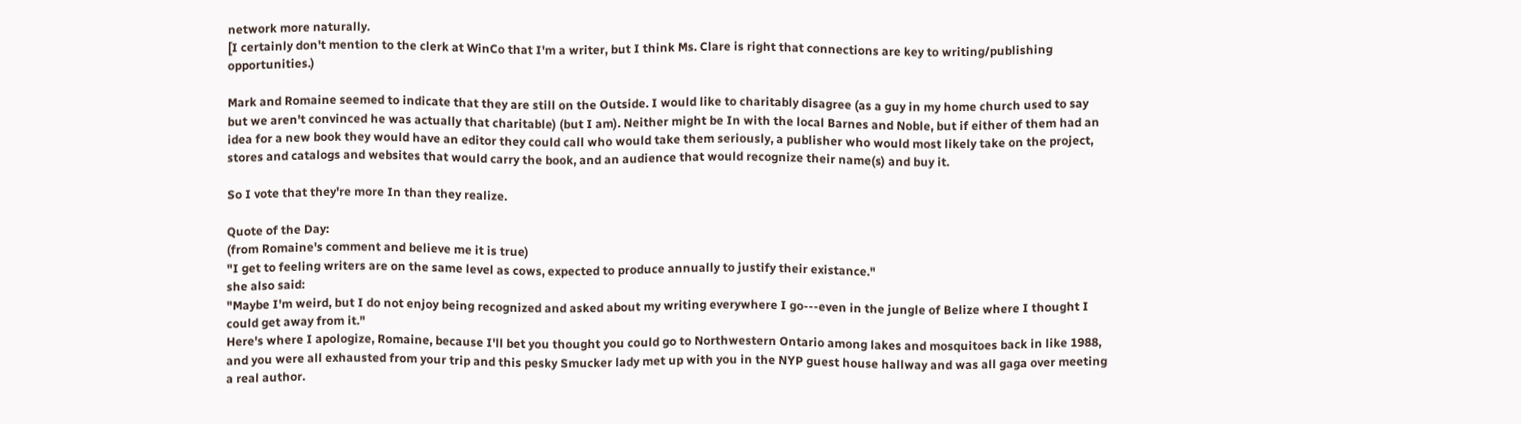network more naturally.
[I certainly don't mention to the clerk at WinCo that I'm a writer, but I think Ms. Clare is right that connections are key to writing/publishing opportunities.)

Mark and Romaine seemed to indicate that they are still on the Outside. I would like to charitably disagree (as a guy in my home church used to say but we aren't convinced he was actually that charitable) (but I am). Neither might be In with the local Barnes and Noble, but if either of them had an idea for a new book they would have an editor they could call who would take them seriously, a publisher who would most likely take on the project, stores and catalogs and websites that would carry the book, and an audience that would recognize their name(s) and buy it.

So I vote that they're more In than they realize.

Quote of the Day:
(from Romaine's comment and believe me it is true)
"I get to feeling writers are on the same level as cows, expected to produce annually to justify their existance."
she also said:
"Maybe I'm weird, but I do not enjoy being recognized and asked about my writing everywhere I go---even in the jungle of Belize where I thought I could get away from it."
Here's where I apologize, Romaine, because I'll bet you thought you could go to Northwestern Ontario among lakes and mosquitoes back in like 1988, and you were all exhausted from your trip and this pesky Smucker lady met up with you in the NYP guest house hallway and was all gaga over meeting a real author.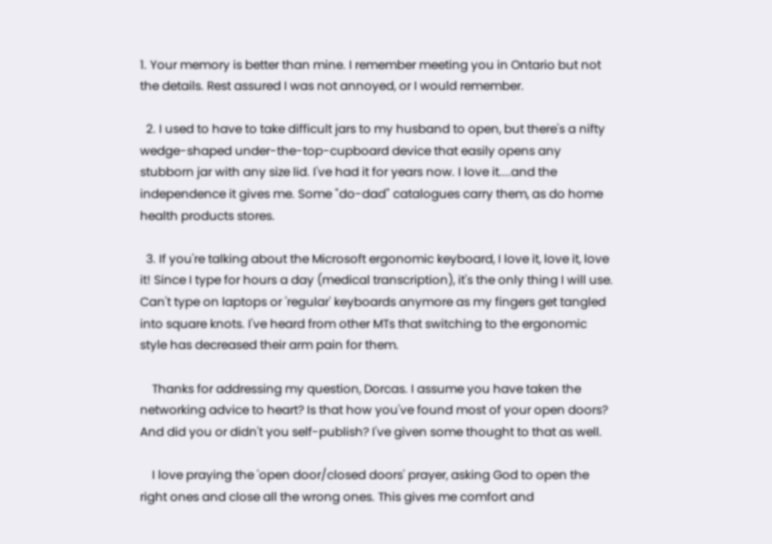1. Your memory is better than mine. I remember meeting you in Ontario but not the details. Rest assured I was not annoyed, or I would remember.

  2. I used to have to take difficult jars to my husband to open, but there's a nifty wedge-shaped under-the-top-cupboard device that easily opens any stubborn jar with any size lid. I've had it for years now. I love it....and the independence it gives me. Some "do-dad" catalogues carry them, as do home health products stores.

  3. If you're talking about the Microsoft ergonomic keyboard, I love it, love it, love it! Since I type for hours a day (medical transcription), it's the only thing I will use. Can't type on laptops or 'regular' keyboards anymore as my fingers get tangled into square knots. I've heard from other MTs that switching to the ergonomic style has decreased their arm pain for them.

    Thanks for addressing my question, Dorcas. I assume you have taken the networking advice to heart? Is that how you've found most of your open doors? And did you or didn't you self-publish? I've given some thought to that as well.

    I love praying the 'open door/closed doors' prayer, asking God to open the right ones and close all the wrong ones. This gives me comfort and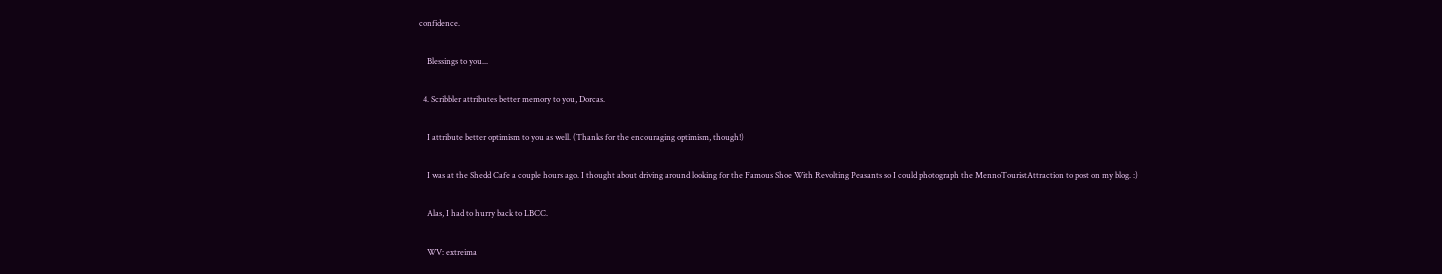confidence.

    Blessings to you...

  4. Scribbler attributes better memory to you, Dorcas.

    I attribute better optimism to you as well. (Thanks for the encouraging optimism, though!)

    I was at the Shedd Cafe a couple hours ago. I thought about driving around looking for the Famous Shoe With Revolting Peasants so I could photograph the MennoTouristAttraction to post on my blog. :)

    Alas, I had to hurry back to LBCC.

    WV: extreima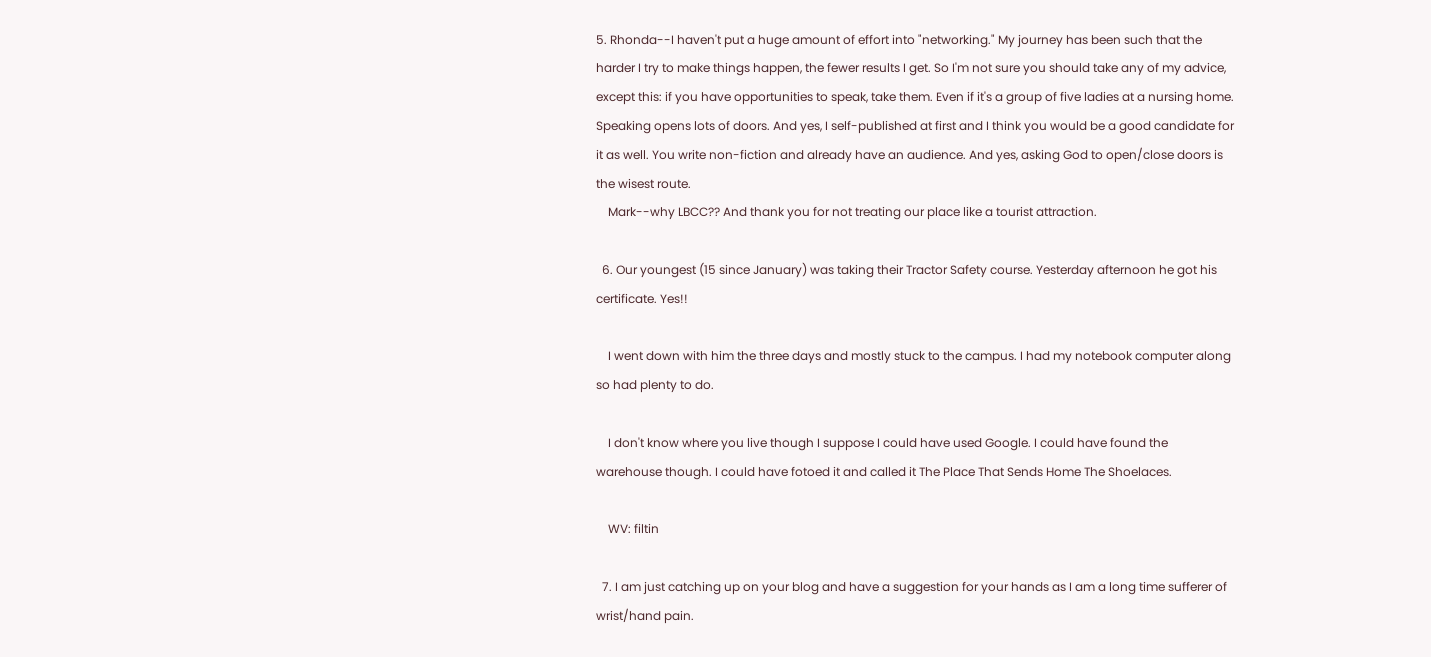5. Rhonda--I haven't put a huge amount of effort into "networking." My journey has been such that the harder I try to make things happen, the fewer results I get. So I'm not sure you should take any of my advice, except this: if you have opportunities to speak, take them. Even if it's a group of five ladies at a nursing home. Speaking opens lots of doors. And yes, I self-published at first and I think you would be a good candidate for it as well. You write non-fiction and already have an audience. And yes, asking God to open/close doors is the wisest route.
    Mark--why LBCC?? And thank you for not treating our place like a tourist attraction.

  6. Our youngest (15 since January) was taking their Tractor Safety course. Yesterday afternoon he got his certificate. Yes!!

    I went down with him the three days and mostly stuck to the campus. I had my notebook computer along so had plenty to do.

    I don't know where you live though I suppose I could have used Google. I could have found the warehouse though. I could have fotoed it and called it The Place That Sends Home The Shoelaces.

    WV: filtin

  7. I am just catching up on your blog and have a suggestion for your hands as I am a long time sufferer of wrist/hand pain.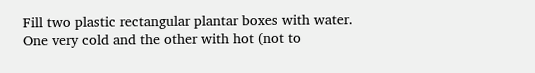Fill two plastic rectangular plantar boxes with water. One very cold and the other with hot (not to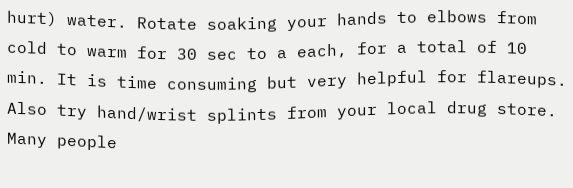hurt) water. Rotate soaking your hands to elbows from cold to warm for 30 sec to a each, for a total of 10 min. It is time consuming but very helpful for flareups. Also try hand/wrist splints from your local drug store. Many people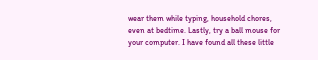wear them while typing, household chores, even at bedtime. Lastly, try a ball mouse for your computer. I have found all these little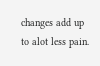changes add up to alot less pain.